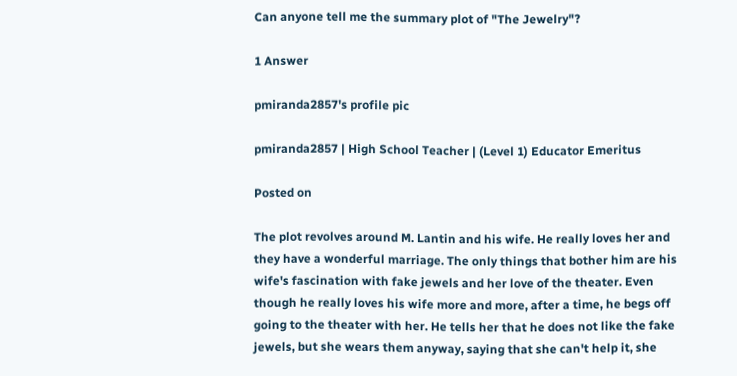Can anyone tell me the summary plot of "The Jewelry"?

1 Answer

pmiranda2857's profile pic

pmiranda2857 | High School Teacher | (Level 1) Educator Emeritus

Posted on

The plot revolves around M. Lantin and his wife. He really loves her and they have a wonderful marriage. The only things that bother him are his wife's fascination with fake jewels and her love of the theater. Even though he really loves his wife more and more, after a time, he begs off going to the theater with her. He tells her that he does not like the fake jewels, but she wears them anyway, saying that she can't help it, she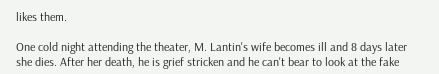likes them.

One cold night attending the theater, M. Lantin's wife becomes ill and 8 days later she dies. After her death, he is grief stricken and he can't bear to look at the fake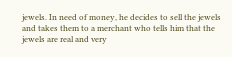jewels. In need of money, he decides to sell the jewels and takes them to a merchant who tells him that the jewels are real and very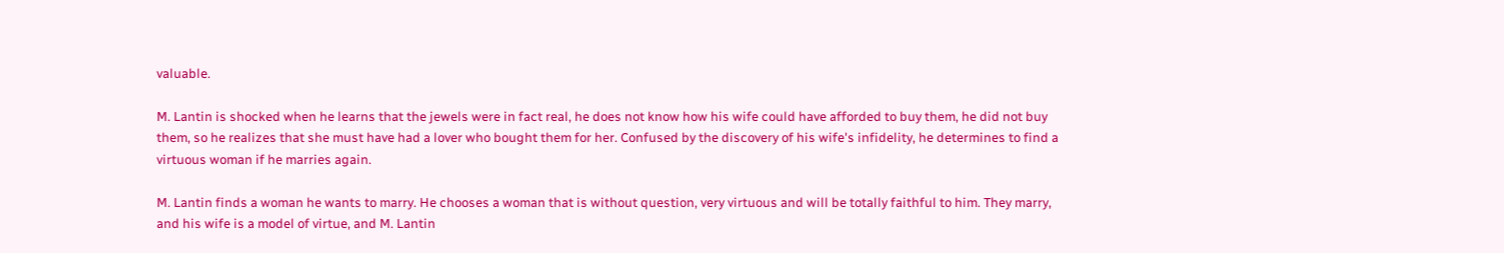valuable.

M. Lantin is shocked when he learns that the jewels were in fact real, he does not know how his wife could have afforded to buy them, he did not buy them, so he realizes that she must have had a lover who bought them for her. Confused by the discovery of his wife's infidelity, he determines to find a virtuous woman if he marries again.

M. Lantin finds a woman he wants to marry. He chooses a woman that is without question, very virtuous and will be totally faithful to him. They marry, and his wife is a model of virtue, and M. Lantin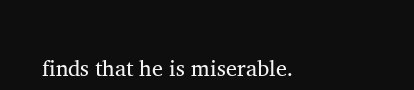finds that he is miserable.